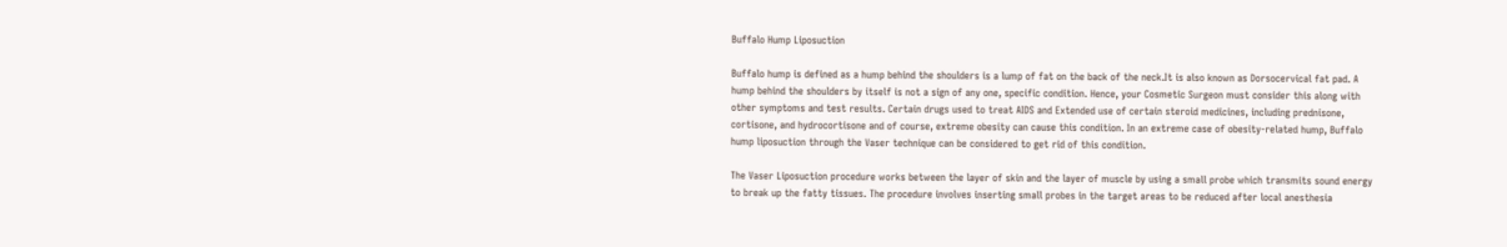Buffalo Hump Liposuction

Buffalo hump is defined as a hump behind the shoulders is a lump of fat on the back of the neck.It is also known as Dorsocervical fat pad. A hump behind the shoulders by itself is not a sign of any one, specific condition. Hence, your Cosmetic Surgeon must consider this along with other symptoms and test results. Certain drugs used to treat AIDS and Extended use of certain steroid medicines, including prednisone, cortisone, and hydrocortisone and of course, extreme obesity can cause this condition. In an extreme case of obesity-related hump, Buffalo hump liposuction through the Vaser technique can be considered to get rid of this condition.

The Vaser Liposuction procedure works between the layer of skin and the layer of muscle by using a small probe which transmits sound energy to break up the fatty tissues. The procedure involves inserting small probes in the target areas to be reduced after local anesthesia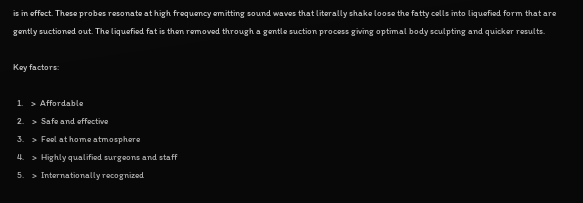is in effect. These probes resonate at high frequency emitting sound waves that literally shake loose the fatty cells into liquefied form that are gently suctioned out. The liquefied fat is then removed through a gentle suction process giving optimal body sculpting and quicker results.

Key factors:

  1.    >  Affordable
  2.    >  Safe and effective
  3.    >  Feel at home atmosphere
  4.    >  Highly qualified surgeons and staff
  5.    >  Internationally recognized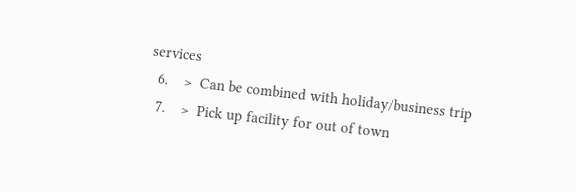services
  6.    >  Can be combined with holiday/business trip
  7.    >  Pick up facility for out of town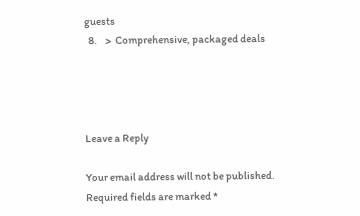guests
  8.    >  Comprehensive, packaged deals




Leave a Reply

Your email address will not be published. Required fields are marked *